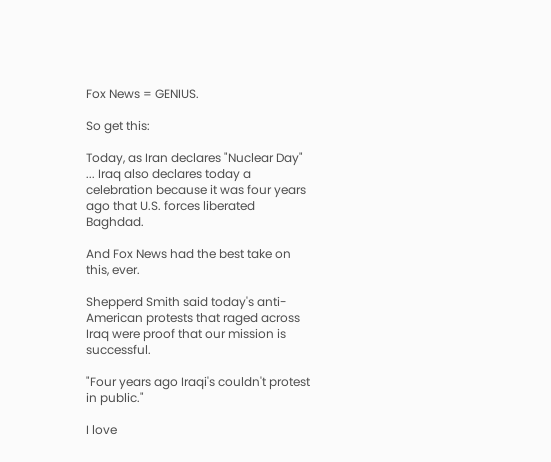Fox News = GENIUS.

So get this:

Today, as Iran declares "Nuclear Day" ... Iraq also declares today a celebration because it was four years ago that U.S. forces liberated Baghdad.

And Fox News had the best take on this, ever.

Shepperd Smith said today's anti-American protests that raged across Iraq were proof that our mission is successful.

"Four years ago Iraqi's couldn't protest in public."

I love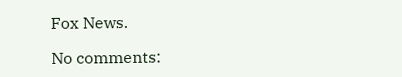Fox News.

No comments: